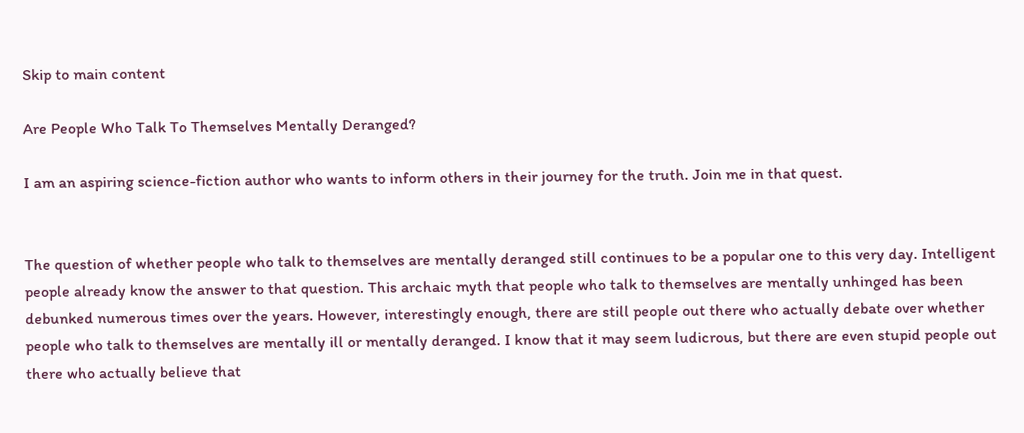Skip to main content

Are People Who Talk To Themselves Mentally Deranged?

I am an aspiring science-fiction author who wants to inform others in their journey for the truth. Join me in that quest.


The question of whether people who talk to themselves are mentally deranged still continues to be a popular one to this very day. Intelligent people already know the answer to that question. This archaic myth that people who talk to themselves are mentally unhinged has been debunked numerous times over the years. However, interestingly enough, there are still people out there who actually debate over whether people who talk to themselves are mentally ill or mentally deranged. I know that it may seem ludicrous, but there are even stupid people out there who actually believe that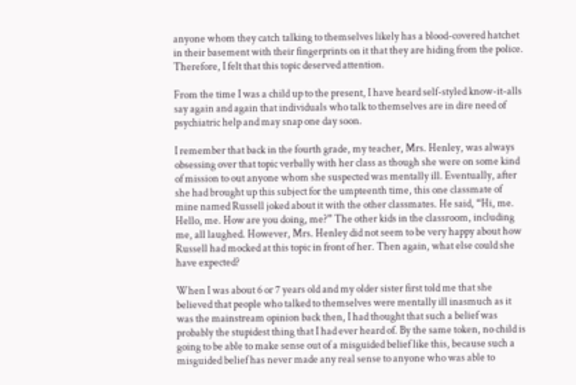anyone whom they catch talking to themselves likely has a blood-covered hatchet in their basement with their fingerprints on it that they are hiding from the police. Therefore, I felt that this topic deserved attention.

From the time I was a child up to the present, I have heard self-styled know-it-alls say again and again that individuals who talk to themselves are in dire need of psychiatric help and may snap one day soon.

I remember that back in the fourth grade, my teacher, Mrs. Henley, was always obsessing over that topic verbally with her class as though she were on some kind of mission to out anyone whom she suspected was mentally ill. Eventually, after she had brought up this subject for the umpteenth time, this one classmate of mine named Russell joked about it with the other classmates. He said, “Hi, me. Hello, me. How are you doing, me?” The other kids in the classroom, including me, all laughed. However, Mrs. Henley did not seem to be very happy about how Russell had mocked at this topic in front of her. Then again, what else could she have expected?

When I was about 6 or 7 years old and my older sister first told me that she believed that people who talked to themselves were mentally ill inasmuch as it was the mainstream opinion back then, I had thought that such a belief was probably the stupidest thing that I had ever heard of. By the same token, no child is going to be able to make sense out of a misguided belief like this, because such a misguided belief has never made any real sense to anyone who was able to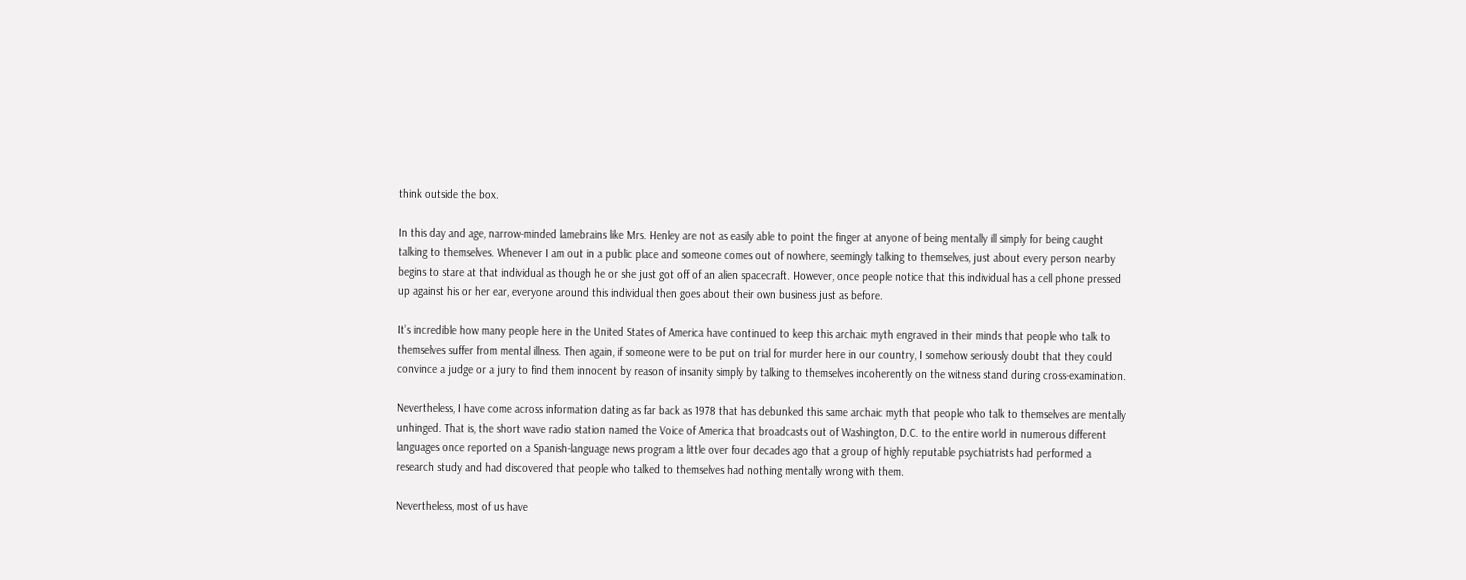think outside the box.

In this day and age, narrow-minded lamebrains like Mrs. Henley are not as easily able to point the finger at anyone of being mentally ill simply for being caught talking to themselves. Whenever I am out in a public place and someone comes out of nowhere, seemingly talking to themselves, just about every person nearby begins to stare at that individual as though he or she just got off of an alien spacecraft. However, once people notice that this individual has a cell phone pressed up against his or her ear, everyone around this individual then goes about their own business just as before.

It’s incredible how many people here in the United States of America have continued to keep this archaic myth engraved in their minds that people who talk to themselves suffer from mental illness. Then again, if someone were to be put on trial for murder here in our country, I somehow seriously doubt that they could convince a judge or a jury to find them innocent by reason of insanity simply by talking to themselves incoherently on the witness stand during cross-examination.

Nevertheless, I have come across information dating as far back as 1978 that has debunked this same archaic myth that people who talk to themselves are mentally unhinged. That is, the short wave radio station named the Voice of America that broadcasts out of Washington, D.C. to the entire world in numerous different languages once reported on a Spanish-language news program a little over four decades ago that a group of highly reputable psychiatrists had performed a research study and had discovered that people who talked to themselves had nothing mentally wrong with them.

Nevertheless, most of us have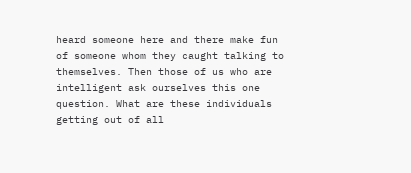heard someone here and there make fun of someone whom they caught talking to themselves. Then those of us who are intelligent ask ourselves this one question. What are these individuals getting out of all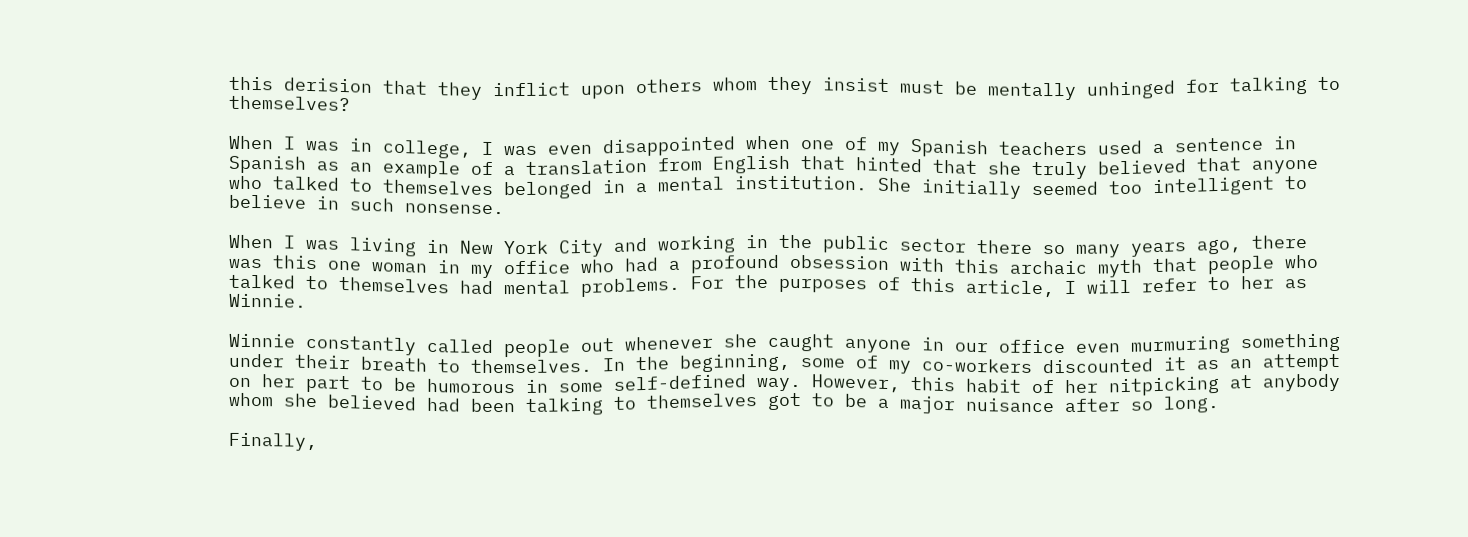this derision that they inflict upon others whom they insist must be mentally unhinged for talking to themselves?

When I was in college, I was even disappointed when one of my Spanish teachers used a sentence in Spanish as an example of a translation from English that hinted that she truly believed that anyone who talked to themselves belonged in a mental institution. She initially seemed too intelligent to believe in such nonsense.

When I was living in New York City and working in the public sector there so many years ago, there was this one woman in my office who had a profound obsession with this archaic myth that people who talked to themselves had mental problems. For the purposes of this article, I will refer to her as Winnie.

Winnie constantly called people out whenever she caught anyone in our office even murmuring something under their breath to themselves. In the beginning, some of my co-workers discounted it as an attempt on her part to be humorous in some self-defined way. However, this habit of her nitpicking at anybody whom she believed had been talking to themselves got to be a major nuisance after so long.

Finally,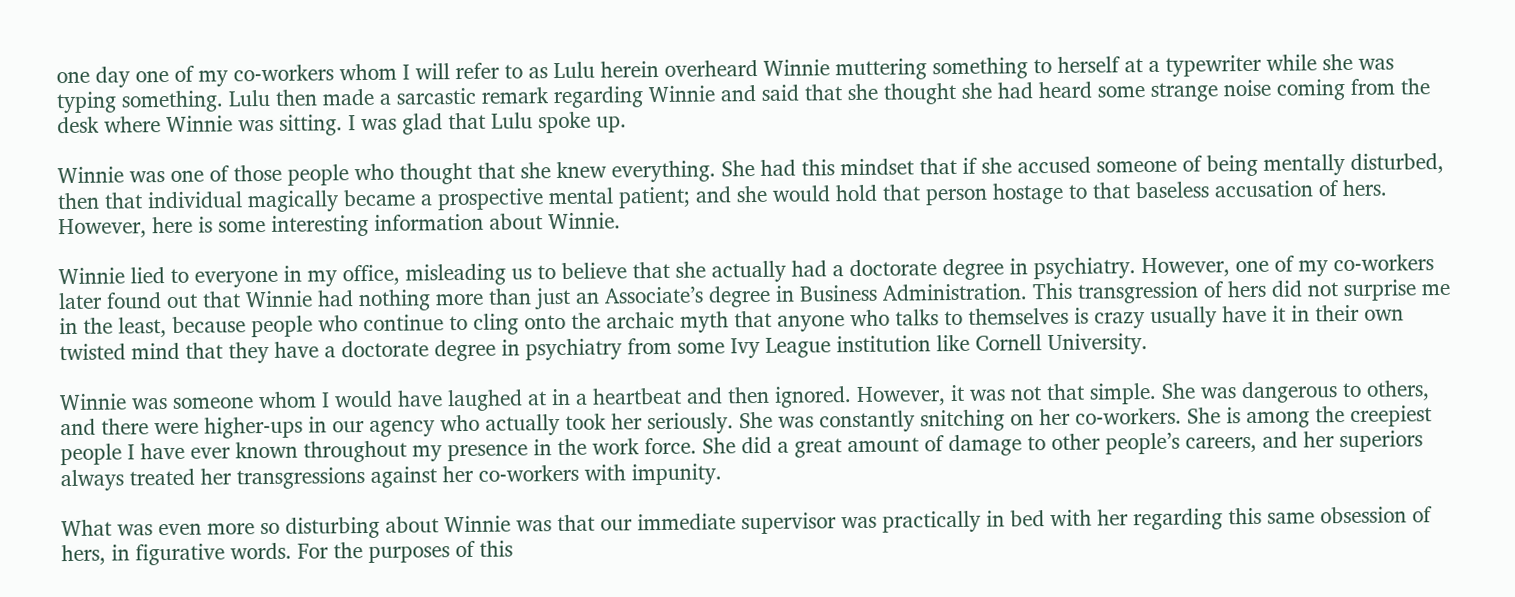one day one of my co-workers whom I will refer to as Lulu herein overheard Winnie muttering something to herself at a typewriter while she was typing something. Lulu then made a sarcastic remark regarding Winnie and said that she thought she had heard some strange noise coming from the desk where Winnie was sitting. I was glad that Lulu spoke up.

Winnie was one of those people who thought that she knew everything. She had this mindset that if she accused someone of being mentally disturbed, then that individual magically became a prospective mental patient; and she would hold that person hostage to that baseless accusation of hers. However, here is some interesting information about Winnie.

Winnie lied to everyone in my office, misleading us to believe that she actually had a doctorate degree in psychiatry. However, one of my co-workers later found out that Winnie had nothing more than just an Associate’s degree in Business Administration. This transgression of hers did not surprise me in the least, because people who continue to cling onto the archaic myth that anyone who talks to themselves is crazy usually have it in their own twisted mind that they have a doctorate degree in psychiatry from some Ivy League institution like Cornell University.

Winnie was someone whom I would have laughed at in a heartbeat and then ignored. However, it was not that simple. She was dangerous to others, and there were higher-ups in our agency who actually took her seriously. She was constantly snitching on her co-workers. She is among the creepiest people I have ever known throughout my presence in the work force. She did a great amount of damage to other people’s careers, and her superiors always treated her transgressions against her co-workers with impunity.

What was even more so disturbing about Winnie was that our immediate supervisor was practically in bed with her regarding this same obsession of hers, in figurative words. For the purposes of this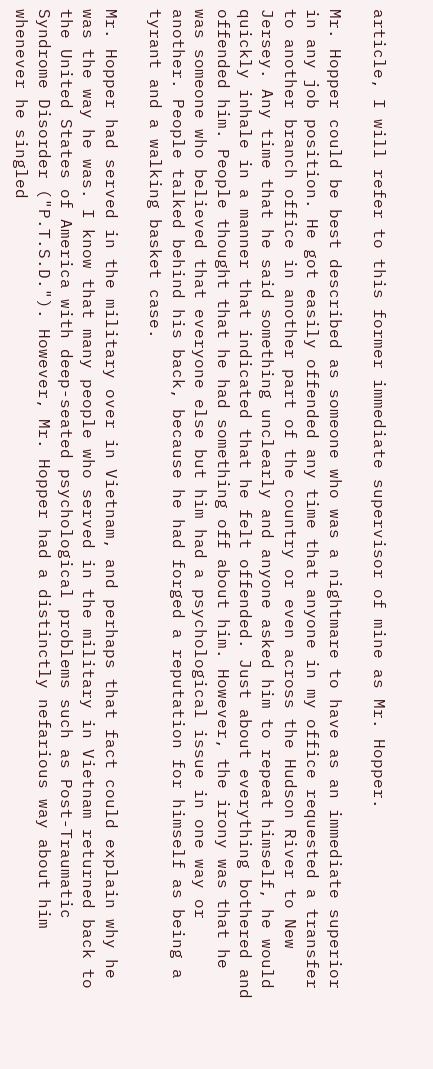article, I will refer to this former immediate supervisor of mine as Mr. Hopper.

Mr. Hopper could be best described as someone who was a nightmare to have as an immediate superior in any job position. He got easily offended any time that anyone in my office requested a transfer to another branch office in another part of the country or even across the Hudson River to New Jersey. Any time that he said something unclearly and anyone asked him to repeat himself, he would quickly inhale in a manner that indicated that he felt offended. Just about everything bothered and offended him. People thought that he had something off about him. However, the irony was that he was someone who believed that everyone else but him had a psychological issue in one way or another. People talked behind his back, because he had forged a reputation for himself as being a tyrant and a walking basket case.

Mr. Hopper had served in the military over in Vietnam, and perhaps that fact could explain why he was the way he was. I know that many people who served in the military in Vietnam returned back to the United States of America with deep-seated psychological problems such as Post-Traumatic Syndrome Disorder ("P.T.S.D."). However, Mr. Hopper had a distinctly nefarious way about him whenever he singled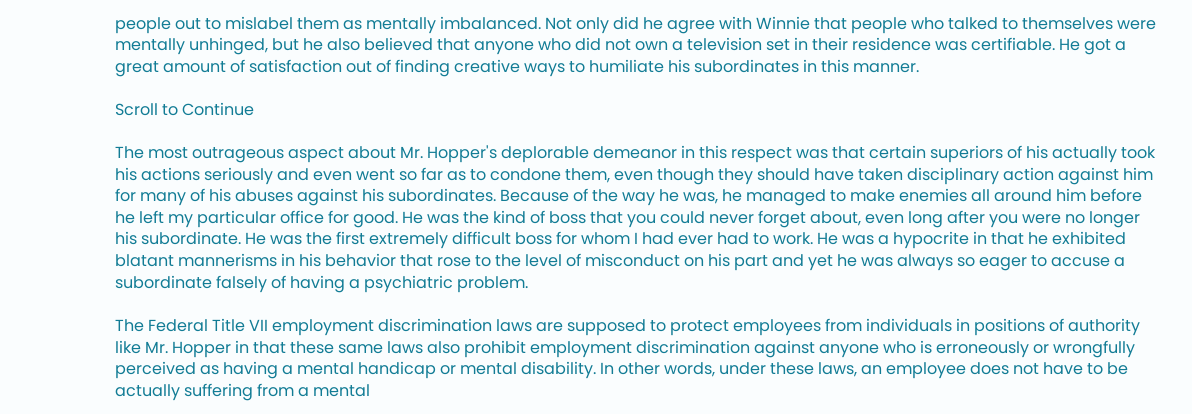people out to mislabel them as mentally imbalanced. Not only did he agree with Winnie that people who talked to themselves were mentally unhinged, but he also believed that anyone who did not own a television set in their residence was certifiable. He got a great amount of satisfaction out of finding creative ways to humiliate his subordinates in this manner.

Scroll to Continue

The most outrageous aspect about Mr. Hopper's deplorable demeanor in this respect was that certain superiors of his actually took his actions seriously and even went so far as to condone them, even though they should have taken disciplinary action against him for many of his abuses against his subordinates. Because of the way he was, he managed to make enemies all around him before he left my particular office for good. He was the kind of boss that you could never forget about, even long after you were no longer his subordinate. He was the first extremely difficult boss for whom I had ever had to work. He was a hypocrite in that he exhibited blatant mannerisms in his behavior that rose to the level of misconduct on his part and yet he was always so eager to accuse a subordinate falsely of having a psychiatric problem.

The Federal Title VII employment discrimination laws are supposed to protect employees from individuals in positions of authority like Mr. Hopper in that these same laws also prohibit employment discrimination against anyone who is erroneously or wrongfully perceived as having a mental handicap or mental disability. In other words, under these laws, an employee does not have to be actually suffering from a mental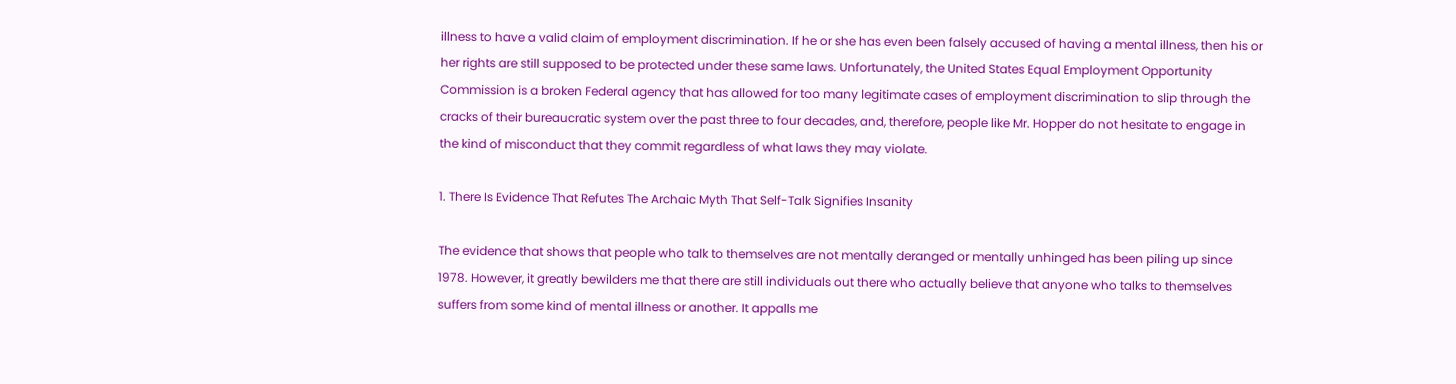illness to have a valid claim of employment discrimination. If he or she has even been falsely accused of having a mental illness, then his or her rights are still supposed to be protected under these same laws. Unfortunately, the United States Equal Employment Opportunity Commission is a broken Federal agency that has allowed for too many legitimate cases of employment discrimination to slip through the cracks of their bureaucratic system over the past three to four decades, and, therefore, people like Mr. Hopper do not hesitate to engage in the kind of misconduct that they commit regardless of what laws they may violate.

1. There Is Evidence That Refutes The Archaic Myth That Self-Talk Signifies Insanity

The evidence that shows that people who talk to themselves are not mentally deranged or mentally unhinged has been piling up since 1978. However, it greatly bewilders me that there are still individuals out there who actually believe that anyone who talks to themselves suffers from some kind of mental illness or another. It appalls me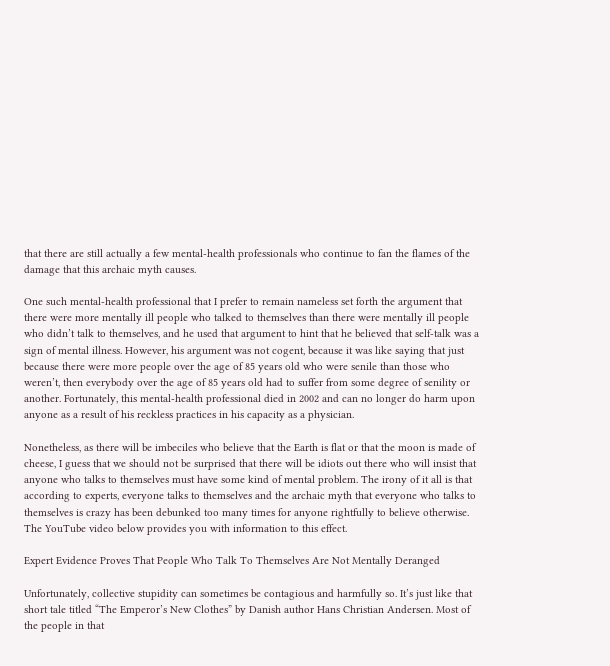that there are still actually a few mental-health professionals who continue to fan the flames of the damage that this archaic myth causes.

One such mental-health professional that I prefer to remain nameless set forth the argument that there were more mentally ill people who talked to themselves than there were mentally ill people who didn’t talk to themselves, and he used that argument to hint that he believed that self-talk was a sign of mental illness. However, his argument was not cogent, because it was like saying that just because there were more people over the age of 85 years old who were senile than those who weren’t, then everybody over the age of 85 years old had to suffer from some degree of senility or another. Fortunately, this mental-health professional died in 2002 and can no longer do harm upon anyone as a result of his reckless practices in his capacity as a physician.

Nonetheless, as there will be imbeciles who believe that the Earth is flat or that the moon is made of cheese, I guess that we should not be surprised that there will be idiots out there who will insist that anyone who talks to themselves must have some kind of mental problem. The irony of it all is that according to experts, everyone talks to themselves and the archaic myth that everyone who talks to themselves is crazy has been debunked too many times for anyone rightfully to believe otherwise. The YouTube video below provides you with information to this effect.

Expert Evidence Proves That People Who Talk To Themselves Are Not Mentally Deranged

Unfortunately, collective stupidity can sometimes be contagious and harmfully so. It’s just like that short tale titled “The Emperor’s New Clothes” by Danish author Hans Christian Andersen. Most of the people in that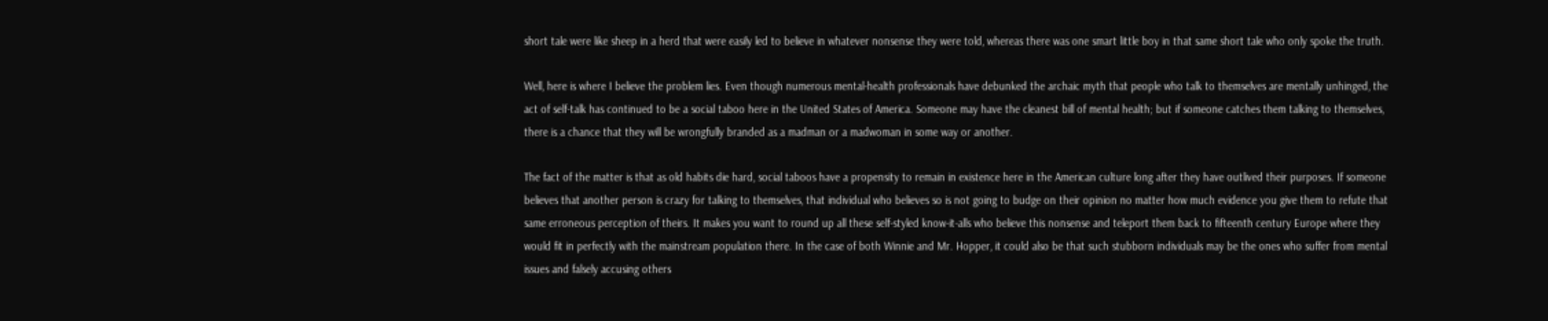short tale were like sheep in a herd that were easily led to believe in whatever nonsense they were told, whereas there was one smart little boy in that same short tale who only spoke the truth.

Well, here is where I believe the problem lies. Even though numerous mental-health professionals have debunked the archaic myth that people who talk to themselves are mentally unhinged, the act of self-talk has continued to be a social taboo here in the United States of America. Someone may have the cleanest bill of mental health; but if someone catches them talking to themselves, there is a chance that they will be wrongfully branded as a madman or a madwoman in some way or another.

The fact of the matter is that as old habits die hard, social taboos have a propensity to remain in existence here in the American culture long after they have outlived their purposes. If someone believes that another person is crazy for talking to themselves, that individual who believes so is not going to budge on their opinion no matter how much evidence you give them to refute that same erroneous perception of theirs. It makes you want to round up all these self-styled know-it-alls who believe this nonsense and teleport them back to fifteenth century Europe where they would fit in perfectly with the mainstream population there. In the case of both Winnie and Mr. Hopper, it could also be that such stubborn individuals may be the ones who suffer from mental issues and falsely accusing others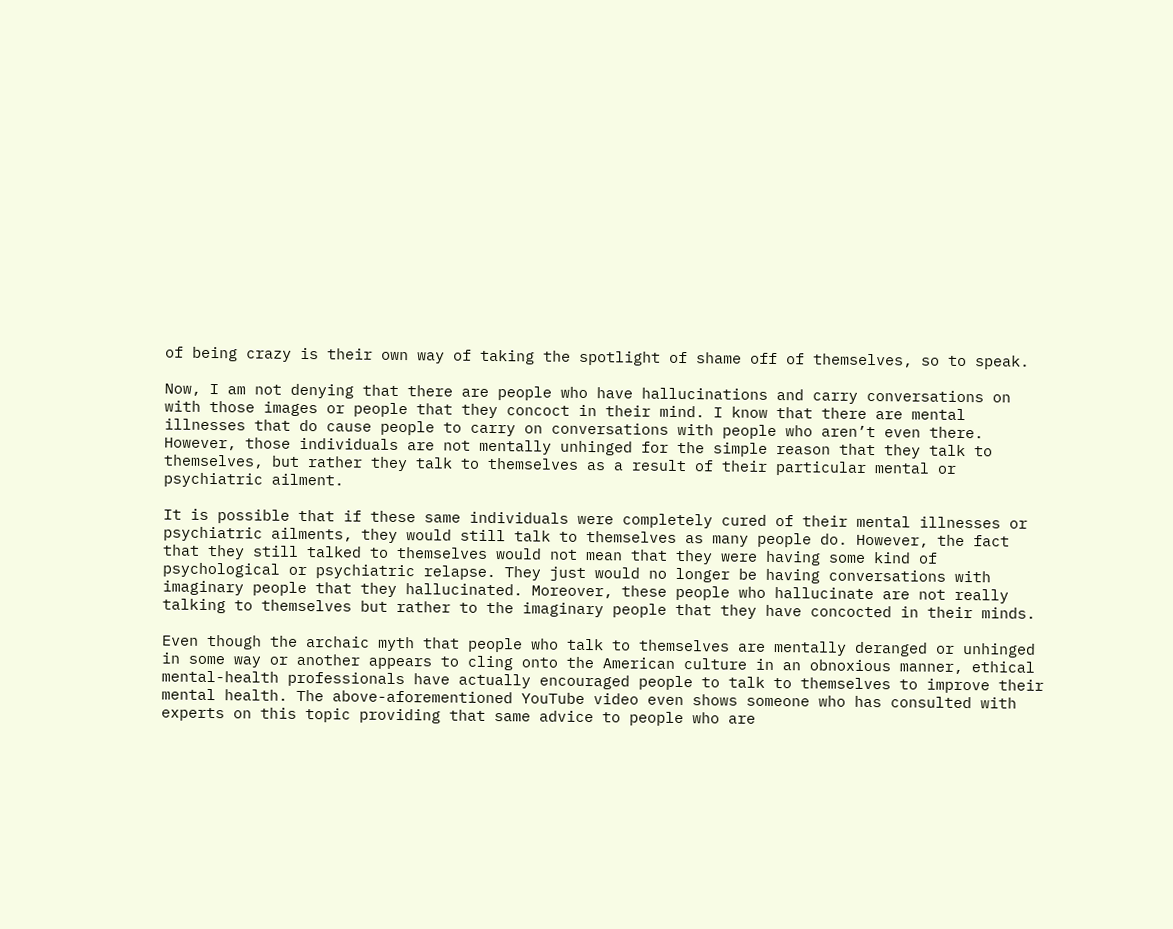of being crazy is their own way of taking the spotlight of shame off of themselves, so to speak.

Now, I am not denying that there are people who have hallucinations and carry conversations on with those images or people that they concoct in their mind. I know that there are mental illnesses that do cause people to carry on conversations with people who aren’t even there. However, those individuals are not mentally unhinged for the simple reason that they talk to themselves, but rather they talk to themselves as a result of their particular mental or psychiatric ailment.

It is possible that if these same individuals were completely cured of their mental illnesses or psychiatric ailments, they would still talk to themselves as many people do. However, the fact that they still talked to themselves would not mean that they were having some kind of psychological or psychiatric relapse. They just would no longer be having conversations with imaginary people that they hallucinated. Moreover, these people who hallucinate are not really talking to themselves but rather to the imaginary people that they have concocted in their minds.

Even though the archaic myth that people who talk to themselves are mentally deranged or unhinged in some way or another appears to cling onto the American culture in an obnoxious manner, ethical mental-health professionals have actually encouraged people to talk to themselves to improve their mental health. The above-aforementioned YouTube video even shows someone who has consulted with experts on this topic providing that same advice to people who are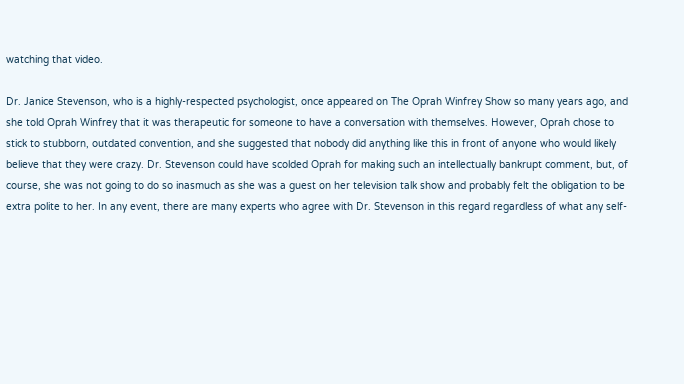watching that video.

Dr. Janice Stevenson, who is a highly-respected psychologist, once appeared on The Oprah Winfrey Show so many years ago, and she told Oprah Winfrey that it was therapeutic for someone to have a conversation with themselves. However, Oprah chose to stick to stubborn, outdated convention, and she suggested that nobody did anything like this in front of anyone who would likely believe that they were crazy. Dr. Stevenson could have scolded Oprah for making such an intellectually bankrupt comment, but, of course, she was not going to do so inasmuch as she was a guest on her television talk show and probably felt the obligation to be extra polite to her. In any event, there are many experts who agree with Dr. Stevenson in this regard regardless of what any self-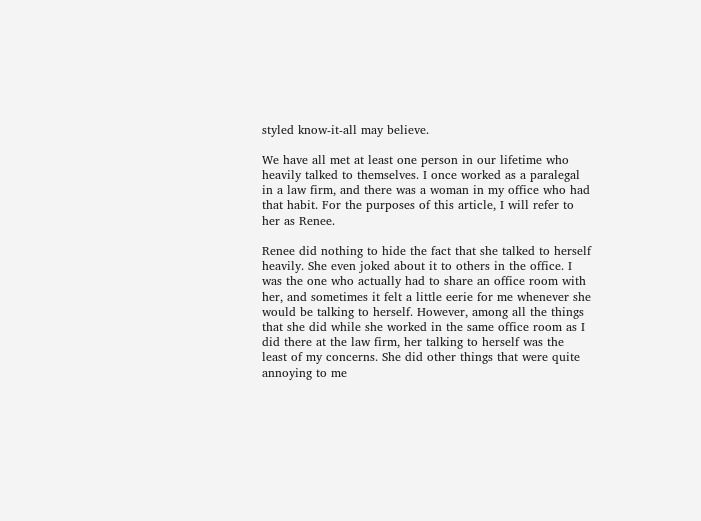styled know-it-all may believe.

We have all met at least one person in our lifetime who heavily talked to themselves. I once worked as a paralegal in a law firm, and there was a woman in my office who had that habit. For the purposes of this article, I will refer to her as Renee.

Renee did nothing to hide the fact that she talked to herself heavily. She even joked about it to others in the office. I was the one who actually had to share an office room with her, and sometimes it felt a little eerie for me whenever she would be talking to herself. However, among all the things that she did while she worked in the same office room as I did there at the law firm, her talking to herself was the least of my concerns. She did other things that were quite annoying to me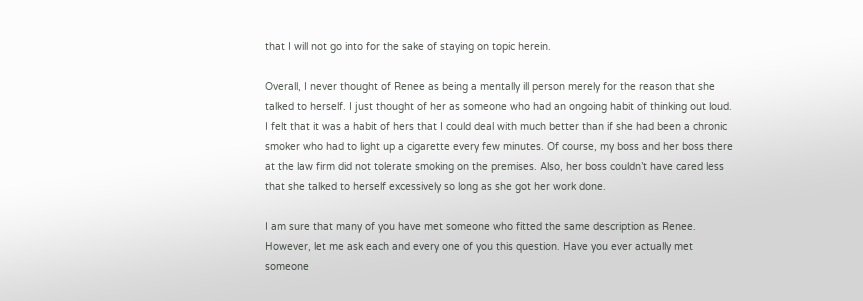that I will not go into for the sake of staying on topic herein.

Overall, I never thought of Renee as being a mentally ill person merely for the reason that she talked to herself. I just thought of her as someone who had an ongoing habit of thinking out loud. I felt that it was a habit of hers that I could deal with much better than if she had been a chronic smoker who had to light up a cigarette every few minutes. Of course, my boss and her boss there at the law firm did not tolerate smoking on the premises. Also, her boss couldn’t have cared less that she talked to herself excessively so long as she got her work done.

I am sure that many of you have met someone who fitted the same description as Renee. However, let me ask each and every one of you this question. Have you ever actually met someone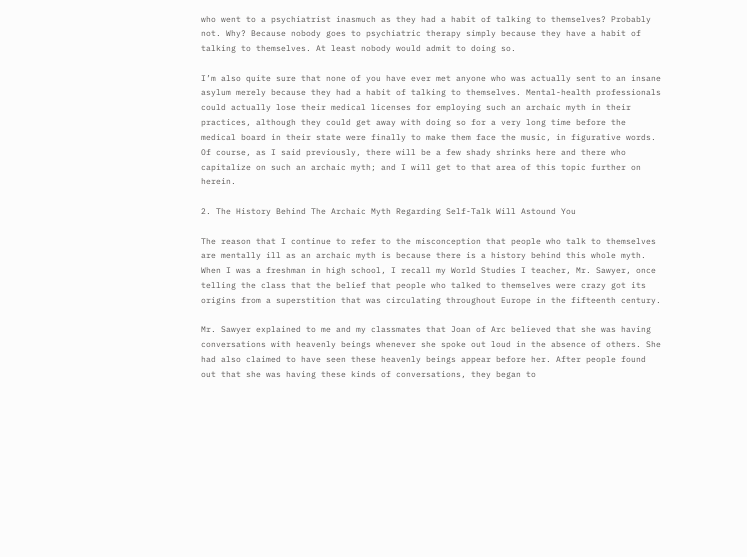who went to a psychiatrist inasmuch as they had a habit of talking to themselves? Probably not. Why? Because nobody goes to psychiatric therapy simply because they have a habit of talking to themselves. At least nobody would admit to doing so.

I’m also quite sure that none of you have ever met anyone who was actually sent to an insane asylum merely because they had a habit of talking to themselves. Mental-health professionals could actually lose their medical licenses for employing such an archaic myth in their practices, although they could get away with doing so for a very long time before the medical board in their state were finally to make them face the music, in figurative words. Of course, as I said previously, there will be a few shady shrinks here and there who capitalize on such an archaic myth; and I will get to that area of this topic further on herein.

2. The History Behind The Archaic Myth Regarding Self-Talk Will Astound You

The reason that I continue to refer to the misconception that people who talk to themselves are mentally ill as an archaic myth is because there is a history behind this whole myth. When I was a freshman in high school, I recall my World Studies I teacher, Mr. Sawyer, once telling the class that the belief that people who talked to themselves were crazy got its origins from a superstition that was circulating throughout Europe in the fifteenth century.

Mr. Sawyer explained to me and my classmates that Joan of Arc believed that she was having conversations with heavenly beings whenever she spoke out loud in the absence of others. She had also claimed to have seen these heavenly beings appear before her. After people found out that she was having these kinds of conversations, they began to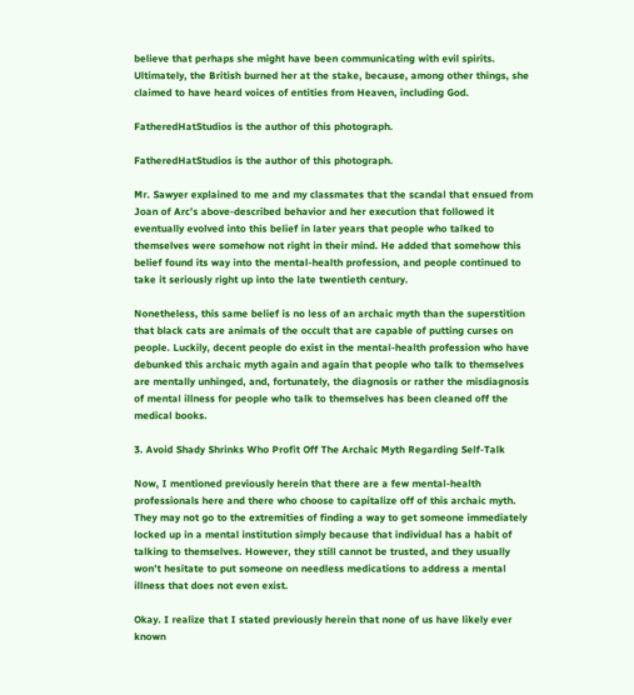believe that perhaps she might have been communicating with evil spirits. Ultimately, the British burned her at the stake, because, among other things, she claimed to have heard voices of entities from Heaven, including God.

FatheredHatStudios is the author of this photograph.

FatheredHatStudios is the author of this photograph.

Mr. Sawyer explained to me and my classmates that the scandal that ensued from Joan of Arc’s above-described behavior and her execution that followed it eventually evolved into this belief in later years that people who talked to themselves were somehow not right in their mind. He added that somehow this belief found its way into the mental-health profession, and people continued to take it seriously right up into the late twentieth century.

Nonetheless, this same belief is no less of an archaic myth than the superstition that black cats are animals of the occult that are capable of putting curses on people. Luckily, decent people do exist in the mental-health profession who have debunked this archaic myth again and again that people who talk to themselves are mentally unhinged, and, fortunately, the diagnosis or rather the misdiagnosis of mental illness for people who talk to themselves has been cleaned off the medical books.

3. Avoid Shady Shrinks Who Profit Off The Archaic Myth Regarding Self-Talk

Now, I mentioned previously herein that there are a few mental-health professionals here and there who choose to capitalize off of this archaic myth. They may not go to the extremities of finding a way to get someone immediately locked up in a mental institution simply because that individual has a habit of talking to themselves. However, they still cannot be trusted, and they usually won’t hesitate to put someone on needless medications to address a mental illness that does not even exist.

Okay. I realize that I stated previously herein that none of us have likely ever known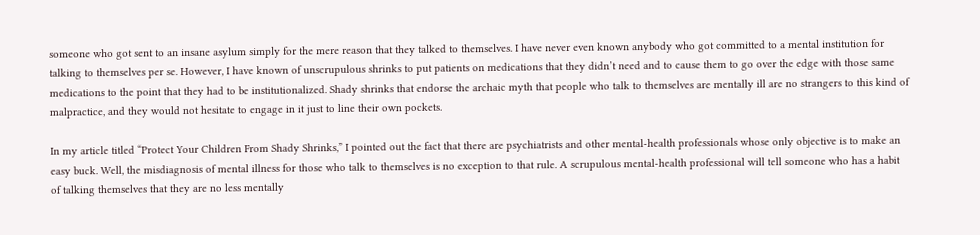someone who got sent to an insane asylum simply for the mere reason that they talked to themselves. I have never even known anybody who got committed to a mental institution for talking to themselves per se. However, I have known of unscrupulous shrinks to put patients on medications that they didn’t need and to cause them to go over the edge with those same medications to the point that they had to be institutionalized. Shady shrinks that endorse the archaic myth that people who talk to themselves are mentally ill are no strangers to this kind of malpractice, and they would not hesitate to engage in it just to line their own pockets.

In my article titled “Protect Your Children From Shady Shrinks,” I pointed out the fact that there are psychiatrists and other mental-health professionals whose only objective is to make an easy buck. Well, the misdiagnosis of mental illness for those who talk to themselves is no exception to that rule. A scrupulous mental-health professional will tell someone who has a habit of talking themselves that they are no less mentally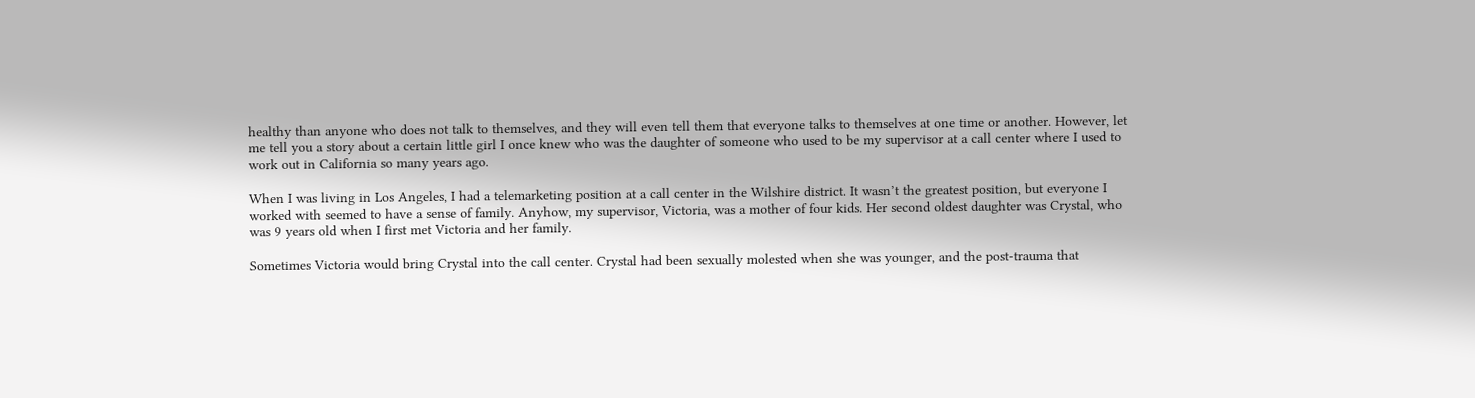healthy than anyone who does not talk to themselves, and they will even tell them that everyone talks to themselves at one time or another. However, let me tell you a story about a certain little girl I once knew who was the daughter of someone who used to be my supervisor at a call center where I used to work out in California so many years ago.

When I was living in Los Angeles, I had a telemarketing position at a call center in the Wilshire district. It wasn’t the greatest position, but everyone I worked with seemed to have a sense of family. Anyhow, my supervisor, Victoria, was a mother of four kids. Her second oldest daughter was Crystal, who was 9 years old when I first met Victoria and her family.

Sometimes Victoria would bring Crystal into the call center. Crystal had been sexually molested when she was younger, and the post-trauma that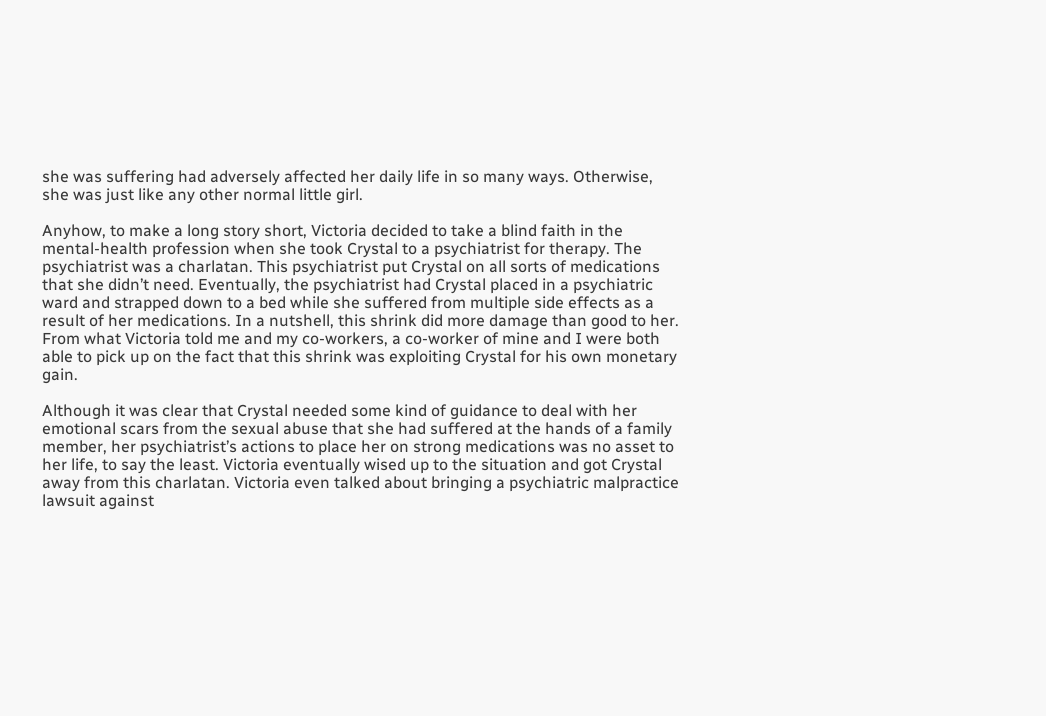she was suffering had adversely affected her daily life in so many ways. Otherwise, she was just like any other normal little girl.

Anyhow, to make a long story short, Victoria decided to take a blind faith in the mental-health profession when she took Crystal to a psychiatrist for therapy. The psychiatrist was a charlatan. This psychiatrist put Crystal on all sorts of medications that she didn’t need. Eventually, the psychiatrist had Crystal placed in a psychiatric ward and strapped down to a bed while she suffered from multiple side effects as a result of her medications. In a nutshell, this shrink did more damage than good to her. From what Victoria told me and my co-workers, a co-worker of mine and I were both able to pick up on the fact that this shrink was exploiting Crystal for his own monetary gain.

Although it was clear that Crystal needed some kind of guidance to deal with her emotional scars from the sexual abuse that she had suffered at the hands of a family member, her psychiatrist’s actions to place her on strong medications was no asset to her life, to say the least. Victoria eventually wised up to the situation and got Crystal away from this charlatan. Victoria even talked about bringing a psychiatric malpractice lawsuit against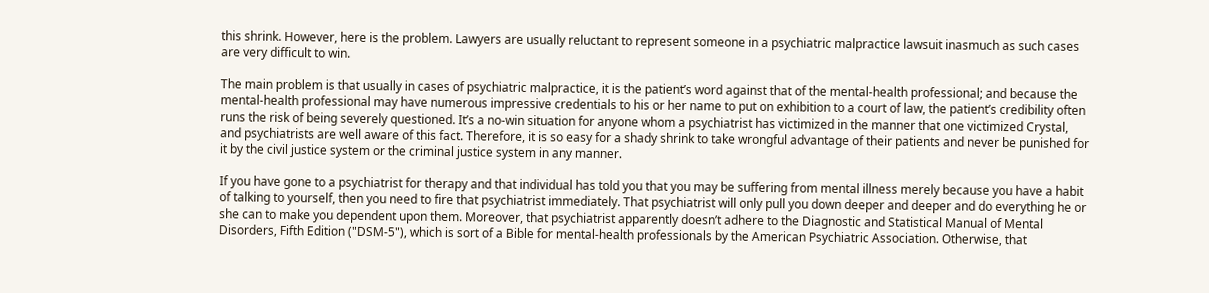this shrink. However, here is the problem. Lawyers are usually reluctant to represent someone in a psychiatric malpractice lawsuit inasmuch as such cases are very difficult to win.

The main problem is that usually in cases of psychiatric malpractice, it is the patient’s word against that of the mental-health professional; and because the mental-health professional may have numerous impressive credentials to his or her name to put on exhibition to a court of law, the patient’s credibility often runs the risk of being severely questioned. It’s a no-win situation for anyone whom a psychiatrist has victimized in the manner that one victimized Crystal, and psychiatrists are well aware of this fact. Therefore, it is so easy for a shady shrink to take wrongful advantage of their patients and never be punished for it by the civil justice system or the criminal justice system in any manner.

If you have gone to a psychiatrist for therapy and that individual has told you that you may be suffering from mental illness merely because you have a habit of talking to yourself, then you need to fire that psychiatrist immediately. That psychiatrist will only pull you down deeper and deeper and do everything he or she can to make you dependent upon them. Moreover, that psychiatrist apparently doesn’t adhere to the Diagnostic and Statistical Manual of Mental Disorders, Fifth Edition ("DSM-5"), which is sort of a Bible for mental-health professionals by the American Psychiatric Association. Otherwise, that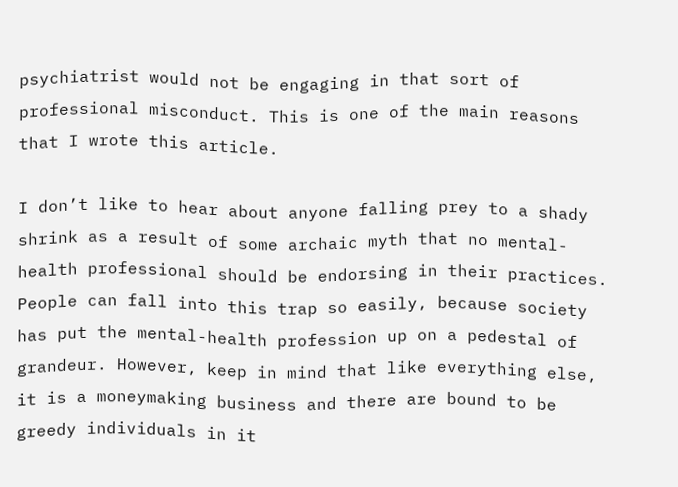psychiatrist would not be engaging in that sort of professional misconduct. This is one of the main reasons that I wrote this article.

I don’t like to hear about anyone falling prey to a shady shrink as a result of some archaic myth that no mental-health professional should be endorsing in their practices. People can fall into this trap so easily, because society has put the mental-health profession up on a pedestal of grandeur. However, keep in mind that like everything else, it is a moneymaking business and there are bound to be greedy individuals in it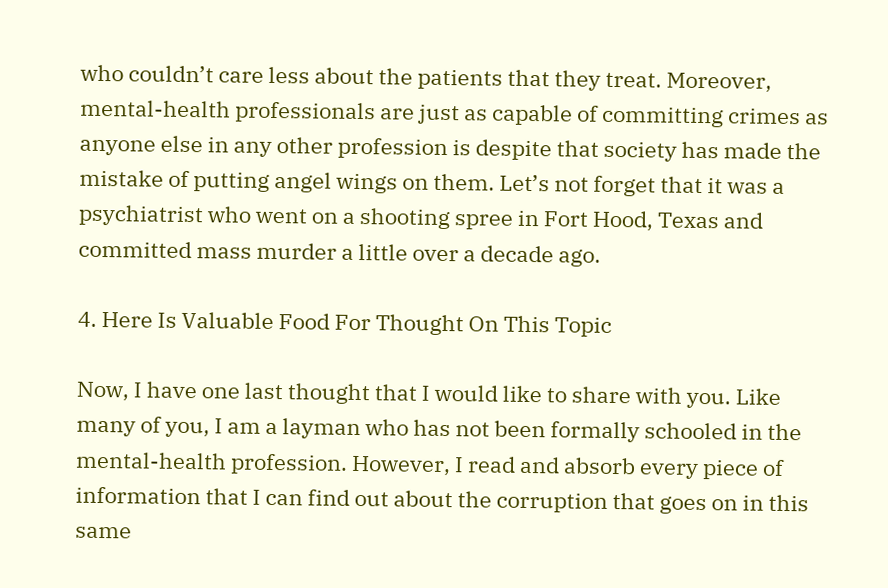who couldn’t care less about the patients that they treat. Moreover, mental-health professionals are just as capable of committing crimes as anyone else in any other profession is despite that society has made the mistake of putting angel wings on them. Let’s not forget that it was a psychiatrist who went on a shooting spree in Fort Hood, Texas and committed mass murder a little over a decade ago.

4. Here Is Valuable Food For Thought On This Topic

Now, I have one last thought that I would like to share with you. Like many of you, I am a layman who has not been formally schooled in the mental-health profession. However, I read and absorb every piece of information that I can find out about the corruption that goes on in this same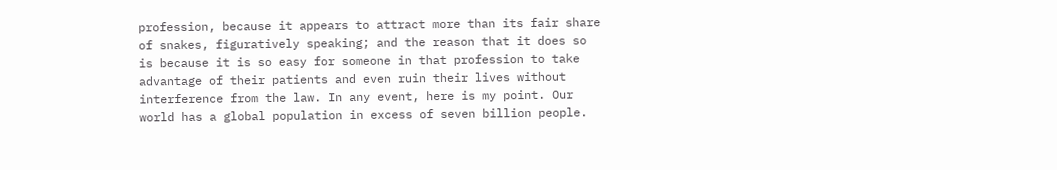profession, because it appears to attract more than its fair share of snakes, figuratively speaking; and the reason that it does so is because it is so easy for someone in that profession to take advantage of their patients and even ruin their lives without interference from the law. In any event, here is my point. Our world has a global population in excess of seven billion people.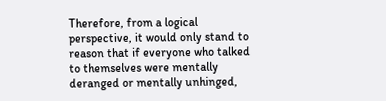Therefore, from a logical perspective, it would only stand to reason that if everyone who talked to themselves were mentally deranged or mentally unhinged,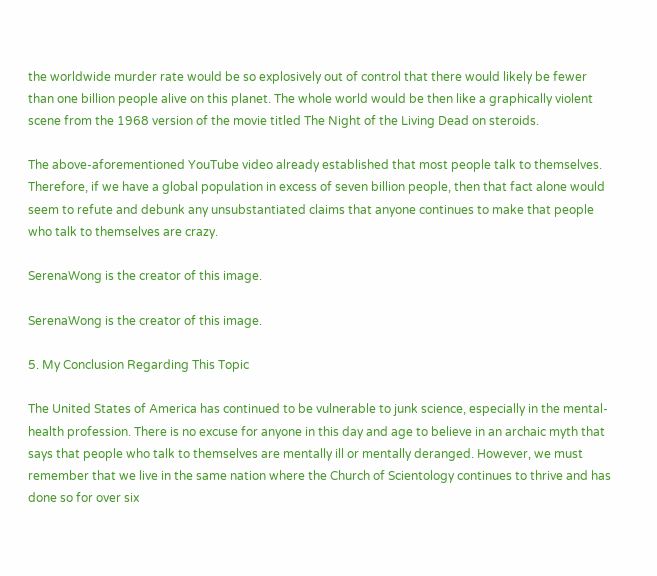the worldwide murder rate would be so explosively out of control that there would likely be fewer than one billion people alive on this planet. The whole world would be then like a graphically violent scene from the 1968 version of the movie titled The Night of the Living Dead on steroids.

The above-aforementioned YouTube video already established that most people talk to themselves. Therefore, if we have a global population in excess of seven billion people, then that fact alone would seem to refute and debunk any unsubstantiated claims that anyone continues to make that people who talk to themselves are crazy.

SerenaWong is the creator of this image.

SerenaWong is the creator of this image.

5. My Conclusion Regarding This Topic

The United States of America has continued to be vulnerable to junk science, especially in the mental-health profession. There is no excuse for anyone in this day and age to believe in an archaic myth that says that people who talk to themselves are mentally ill or mentally deranged. However, we must remember that we live in the same nation where the Church of Scientology continues to thrive and has done so for over six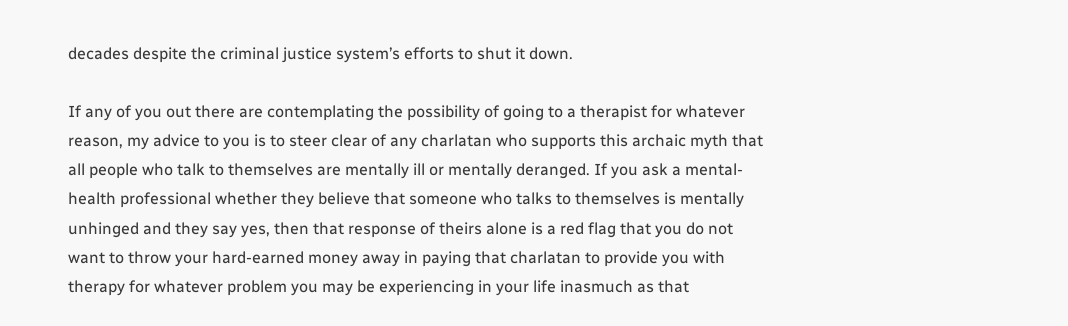decades despite the criminal justice system’s efforts to shut it down.

If any of you out there are contemplating the possibility of going to a therapist for whatever reason, my advice to you is to steer clear of any charlatan who supports this archaic myth that all people who talk to themselves are mentally ill or mentally deranged. If you ask a mental-health professional whether they believe that someone who talks to themselves is mentally unhinged and they say yes, then that response of theirs alone is a red flag that you do not want to throw your hard-earned money away in paying that charlatan to provide you with therapy for whatever problem you may be experiencing in your life inasmuch as that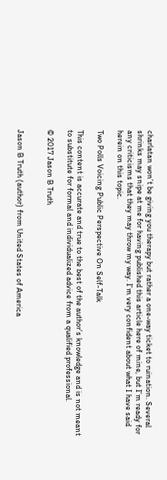charlatan won’t be giving you therapy but rather a one-way ticket to ruination. Several shrinks may snipe at me for having published this article here of mine, but I’m ready for any criticisms that they may throw my way. I’m very confident about what I have said herein on this topic.

Two Polls Voicing Public Perspective On Self-Talk

This content is accurate and true to the best of the author’s knowledge and is not meant to substitute for formal and individualized advice from a qualified professional.

© 2017 Jason B Truth


Jason B Truth (author) from United States of America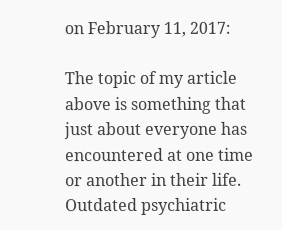on February 11, 2017:

The topic of my article above is something that just about everyone has encountered at one time or another in their life. Outdated psychiatric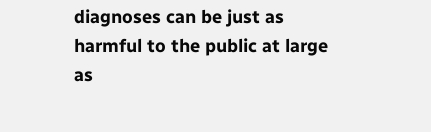diagnoses can be just as harmful to the public at large as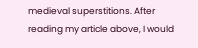medieval superstitions. After reading my article above, I would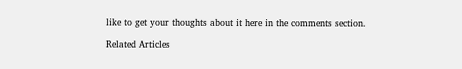like to get your thoughts about it here in the comments section.

Related Articles